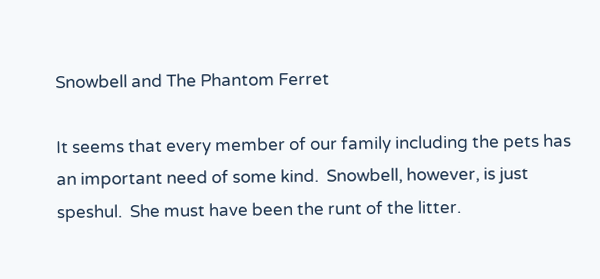Snowbell and The Phantom Ferret

It seems that every member of our family including the pets has an important need of some kind.  Snowbell, however, is just speshul.  She must have been the runt of the litter.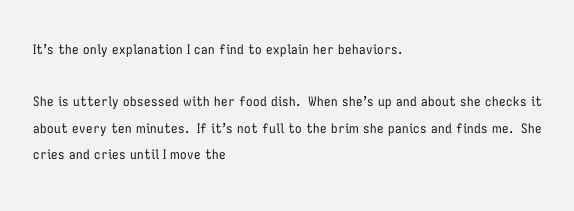It’s the only explanation I can find to explain her behaviors.

She is utterly obsessed with her food dish.  When she’s up and about she checks it about every ten minutes.  If it’s not full to the brim she panics and finds me.  She cries and cries until I move the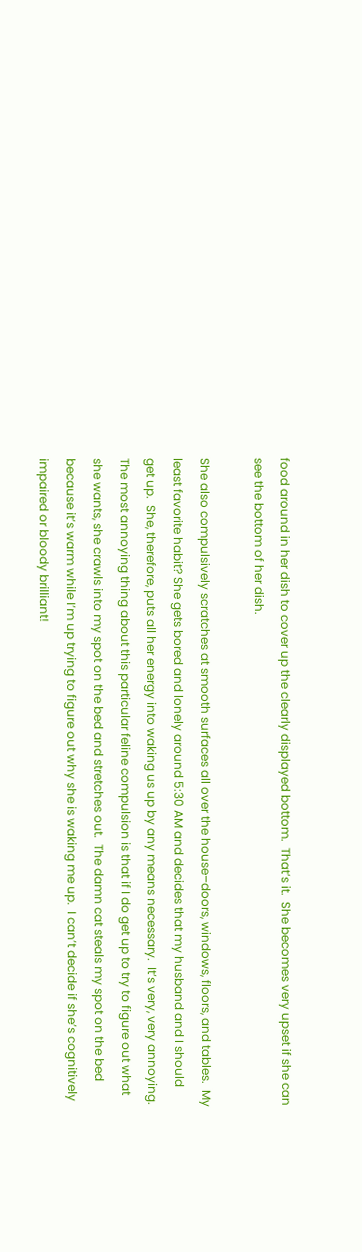food around in her dish to cover up the clearly displayed bottom.  That’s it.  She becomes very upset if she can see the bottom of her dish.

She also compulsively scratches at smooth surfaces all over the house–doors, windows, floors, and tables.  My least favorite habit? She gets bored and lonely around 5:30 AM and decides that my husband and I should get up.  She, therefore, puts all her energy into waking us up by any means necessary.  It’s very, very annoying.  The most annoying thing about this particular feline compulsion is that if I do get up to try to figure out what she wants, she crawls into my spot on the bed and stretches out.  The damn cat steals my spot on the bed because it’s warm while I’m up trying to figure out why she is waking me up.  I can’t decide if she’s cognitively impaired or bloody brilliant!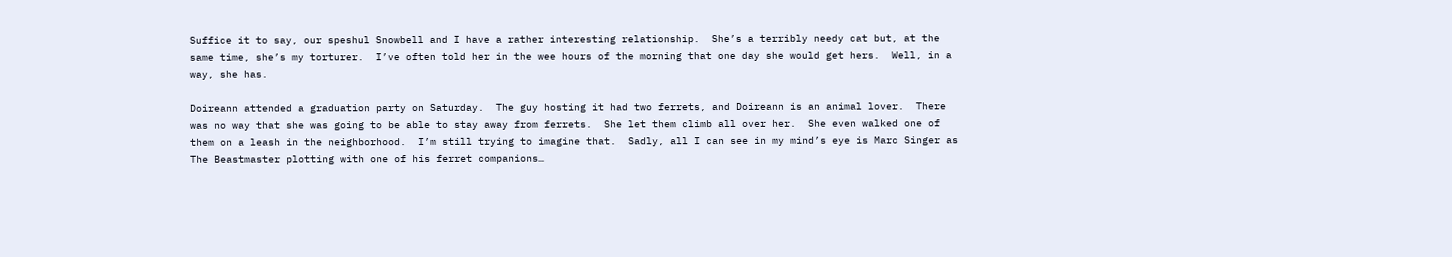Suffice it to say, our speshul Snowbell and I have a rather interesting relationship.  She’s a terribly needy cat but, at the same time, she’s my torturer.  I’ve often told her in the wee hours of the morning that one day she would get hers.  Well, in a way, she has.

Doireann attended a graduation party on Saturday.  The guy hosting it had two ferrets, and Doireann is an animal lover.  There was no way that she was going to be able to stay away from ferrets.  She let them climb all over her.  She even walked one of them on a leash in the neighborhood.  I’m still trying to imagine that.  Sadly, all I can see in my mind’s eye is Marc Singer as The Beastmaster plotting with one of his ferret companions…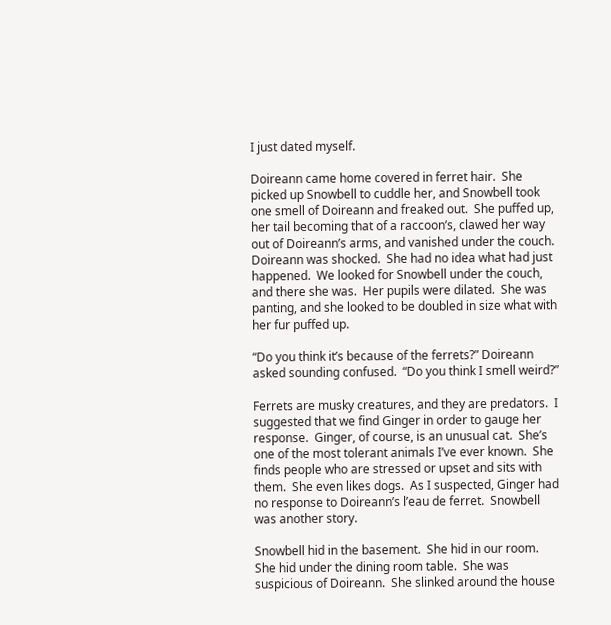I just dated myself.

Doireann came home covered in ferret hair.  She picked up Snowbell to cuddle her, and Snowbell took one smell of Doireann and freaked out.  She puffed up, her tail becoming that of a raccoon’s, clawed her way out of Doireann’s arms, and vanished under the couch.  Doireann was shocked.  She had no idea what had just happened.  We looked for Snowbell under the couch, and there she was.  Her pupils were dilated.  She was panting, and she looked to be doubled in size what with her fur puffed up.

“Do you think it’s because of the ferrets?” Doireann asked sounding confused.  “Do you think I smell weird?”

Ferrets are musky creatures, and they are predators.  I suggested that we find Ginger in order to gauge her response.  Ginger, of course, is an unusual cat.  She’s one of the most tolerant animals I’ve ever known.  She finds people who are stressed or upset and sits with them.  She even likes dogs.  As I suspected, Ginger had no response to Doireann’s l’eau de ferret.  Snowbell was another story.

Snowbell hid in the basement.  She hid in our room.  She hid under the dining room table.  She was suspicious of Doireann.  She slinked around the house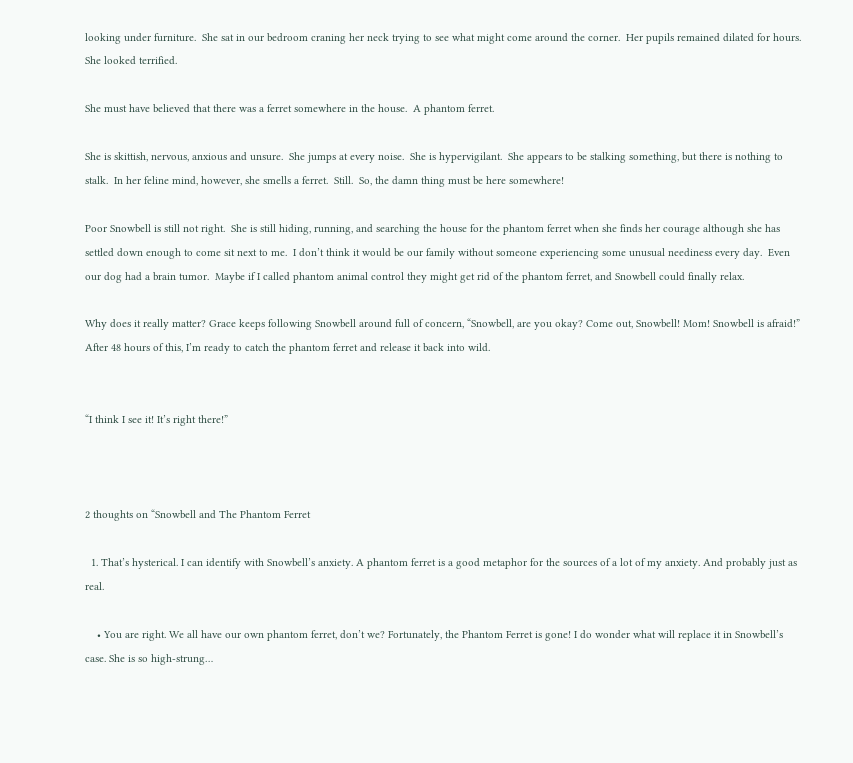looking under furniture.  She sat in our bedroom craning her neck trying to see what might come around the corner.  Her pupils remained dilated for hours.  She looked terrified.

She must have believed that there was a ferret somewhere in the house.  A phantom ferret.

She is skittish, nervous, anxious and unsure.  She jumps at every noise.  She is hypervigilant.  She appears to be stalking something, but there is nothing to stalk.  In her feline mind, however, she smells a ferret.  Still.  So, the damn thing must be here somewhere!

Poor Snowbell is still not right.  She is still hiding, running, and searching the house for the phantom ferret when she finds her courage although she has settled down enough to come sit next to me.  I don’t think it would be our family without someone experiencing some unusual neediness every day.  Even our dog had a brain tumor.  Maybe if I called phantom animal control they might get rid of the phantom ferret, and Snowbell could finally relax.

Why does it really matter? Grace keeps following Snowbell around full of concern, “Snowbell, are you okay? Come out, Snowbell! Mom! Snowbell is afraid!” After 48 hours of this, I’m ready to catch the phantom ferret and release it back into wild.


“I think I see it! It’s right there!”



2 thoughts on “Snowbell and The Phantom Ferret

  1. That’s hysterical. I can identify with Snowbell’s anxiety. A phantom ferret is a good metaphor for the sources of a lot of my anxiety. And probably just as real.

    • You are right. We all have our own phantom ferret, don’t we? Fortunately, the Phantom Ferret is gone! I do wonder what will replace it in Snowbell’s case. She is so high-strung…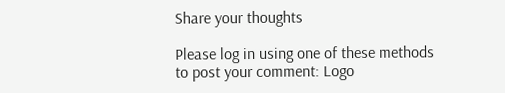Share your thoughts

Please log in using one of these methods to post your comment: Logo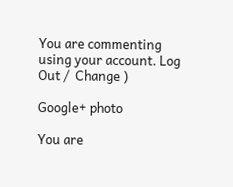You are commenting using your account. Log Out /  Change )

Google+ photo

You are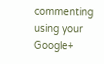commenting using your Google+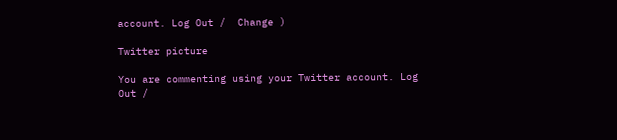account. Log Out /  Change )

Twitter picture

You are commenting using your Twitter account. Log Out /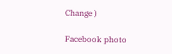Change )

Facebook photo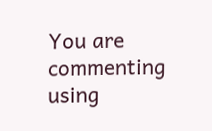You are commenting using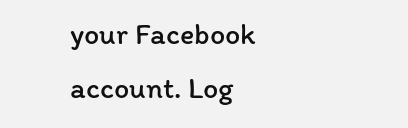your Facebook account. Log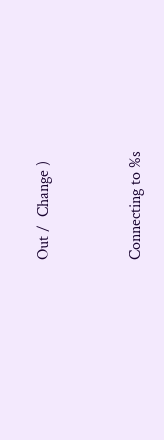Out /  Change )


Connecting to %s